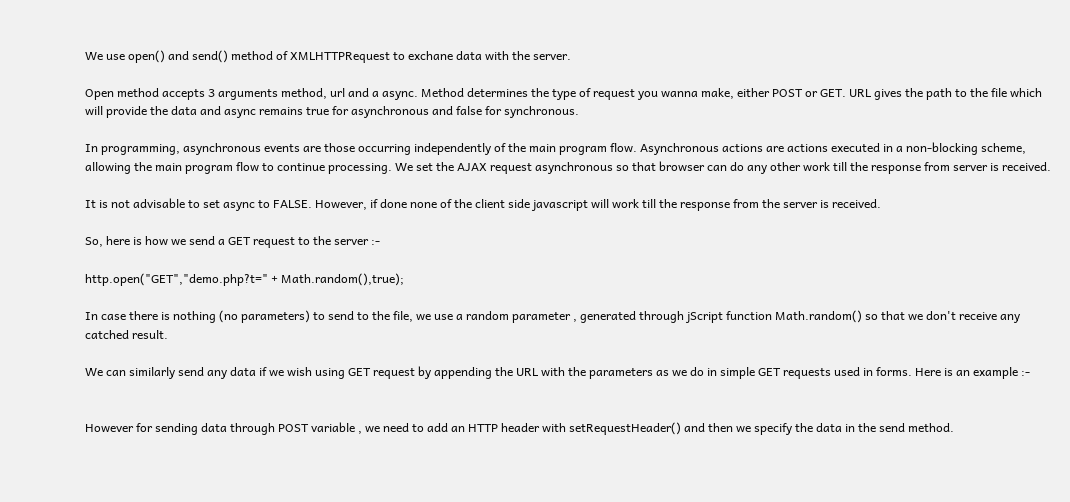We use open() and send() method of XMLHTTPRequest to exchane data with the server.

Open method accepts 3 arguments method, url and a async. Method determines the type of request you wanna make, either POST or GET. URL gives the path to the file which will provide the data and async remains true for asynchronous and false for synchronous.

In programming, asynchronous events are those occurring independently of the main program flow. Asynchronous actions are actions executed in a non-blocking scheme, allowing the main program flow to continue processing. We set the AJAX request asynchronous so that browser can do any other work till the response from server is received.

It is not advisable to set async to FALSE. However, if done none of the client side javascript will work till the response from the server is received.

So, here is how we send a GET request to the server :-

http.open("GET","demo.php?t=" + Math.random(),true);

In case there is nothing (no parameters) to send to the file, we use a random parameter , generated through jScript function Math.random() so that we don't receive any catched result.

We can similarly send any data if we wish using GET request by appending the URL with the parameters as we do in simple GET requests used in forms. Here is an example :-


However for sending data through POST variable , we need to add an HTTP header with setRequestHeader() and then we specify the data in the send method.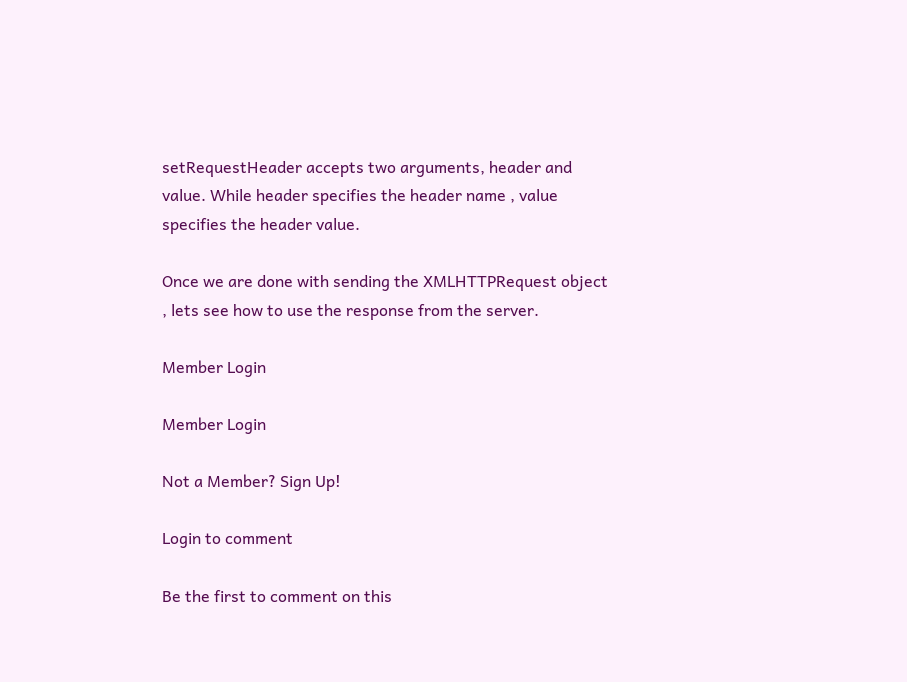setRequestHeader accepts two arguments, header and value. While header specifies the header name , value specifies the header value.

Once we are done with sending the XMLHTTPRequest object , lets see how to use the response from the server.

Member Login

Member Login

Not a Member? Sign Up!

Login to comment

Be the first to comment on this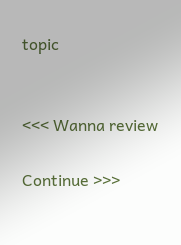topic


<<< Wanna review

Continue >>>